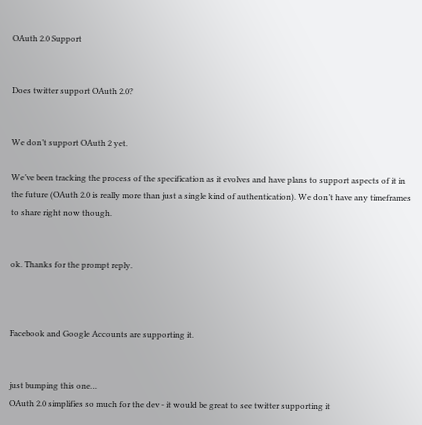OAuth 2.0 Support


Does twitter support OAuth 2.0?


We don’t support OAuth 2 yet.

We’ve been tracking the process of the specification as it evolves and have plans to support aspects of it in the future (OAuth 2.0 is really more than just a single kind of authentication). We don’t have any timeframes to share right now though.


ok. Thanks for the prompt reply.



Facebook and Google Accounts are supporting it.


just bumping this one…
OAuth 2.0 simplifies so much for the dev - it would be great to see twitter supporting it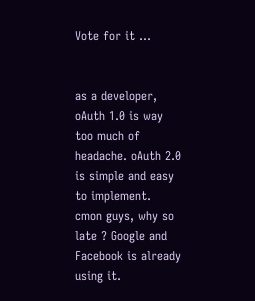Vote for it …


as a developer, oAuth 1.0 is way too much of headache. oAuth 2.0 is simple and easy to implement.
cmon guys, why so late ? Google and Facebook is already using it.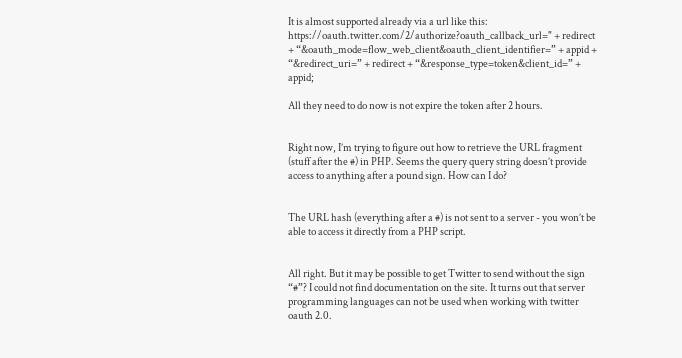It is almost supported already via a url like this:
https://oauth.twitter.com/2/authorize?oauth_callback_url=" + redirect + “&oauth_mode=flow_web_client&oauth_client_identifier=” + appid + “&redirect_uri=” + redirect + “&response_type=token&client_id=” + appid;

All they need to do now is not expire the token after 2 hours.


Right now, I’m trying to figure out how to retrieve the URL fragment (stuff after the #) in PHP. Seems the query query string doesn’t provide access to anything after a pound sign. How can I do?


The URL hash (everything after a #) is not sent to a server - you won’t be able to access it directly from a PHP script.


All right. But it may be possible to get Twitter to send without the sign “#”? I could not find documentation on the site. It turns out that server programming languages can not be used when working with twitter oauth 2.0.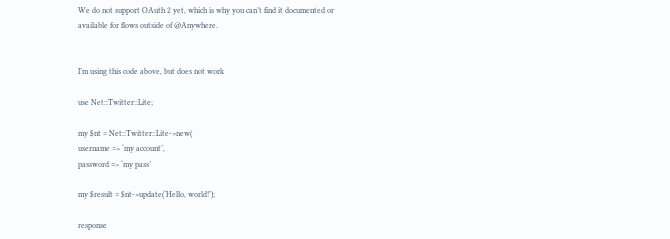We do not support OAuth 2 yet, which is why you can’t find it documented or available for flows outside of @Anywhere.


I’m using this code above, but does not work

use Net::Twitter::Lite;

my $nt = Net::Twitter::Lite->new(
username => ‘my account’,
password => ‘my pass’

my $result = $nt->update(‘Hello, world!’);

response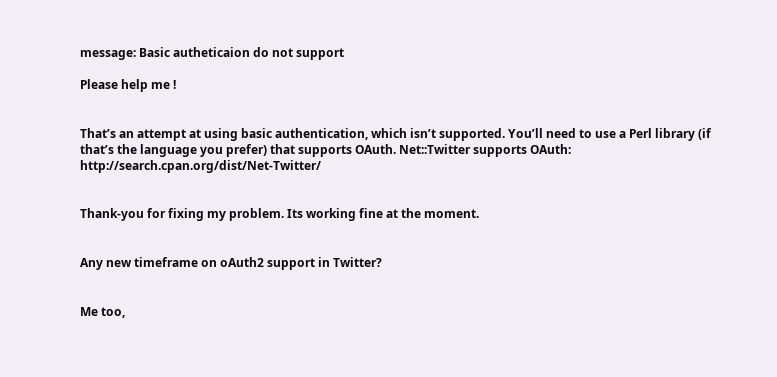message: Basic autheticaion do not support

Please help me !


That’s an attempt at using basic authentication, which isn’t supported. You’ll need to use a Perl library (if that’s the language you prefer) that supports OAuth. Net::Twitter supports OAuth: http://search.cpan.org/dist/Net-Twitter/


Thank-you for fixing my problem. Its working fine at the moment.


Any new timeframe on oAuth2 support in Twitter?


Me too,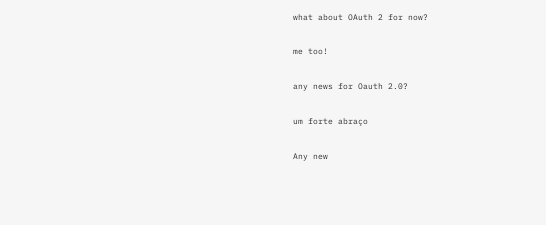what about OAuth 2 for now?


me too!


any news for Oauth 2.0?


um forte abraço


Any new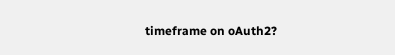timeframe on oAuth2?